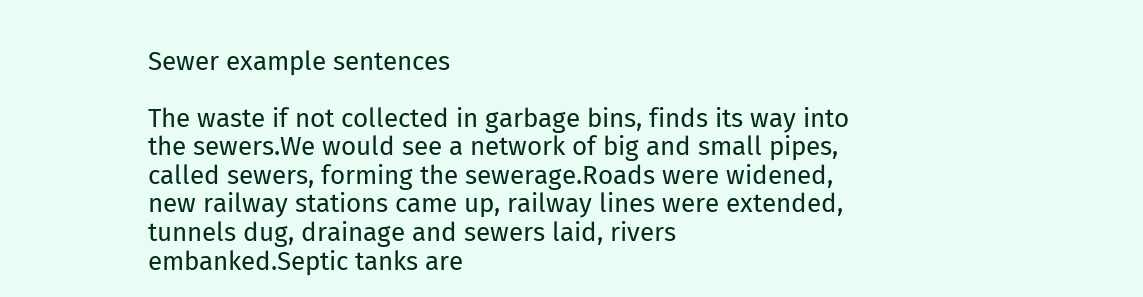Sewer example sentences

The waste if not collected in garbage bins, finds its way into the sewers.We would see a network of big and small pipes, called sewers, forming the sewerage.Roads were widened, new railway stations came up, railway lines were extended, tunnels dug, drainage and sewers laid, rivers embanked.Septic tanks are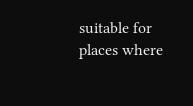suitable for places where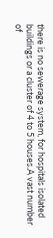there is no sewerage system, for hospitals isolated buildings or a cluster of 4 to 5 houses.A vast number of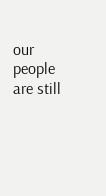our people are still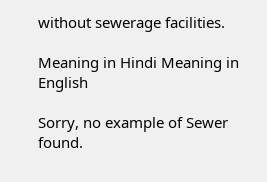without sewerage facilities.

Meaning in Hindi Meaning in English

Sorry, no example of Sewer found.